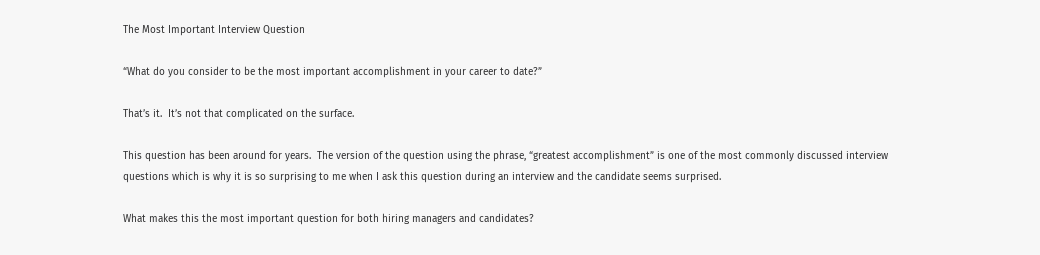The Most Important Interview Question

“What do you consider to be the most important accomplishment in your career to date?”

That’s it.  It’s not that complicated on the surface.

This question has been around for years.  The version of the question using the phrase, “greatest accomplishment” is one of the most commonly discussed interview questions which is why it is so surprising to me when I ask this question during an interview and the candidate seems surprised.

What makes this the most important question for both hiring managers and candidates?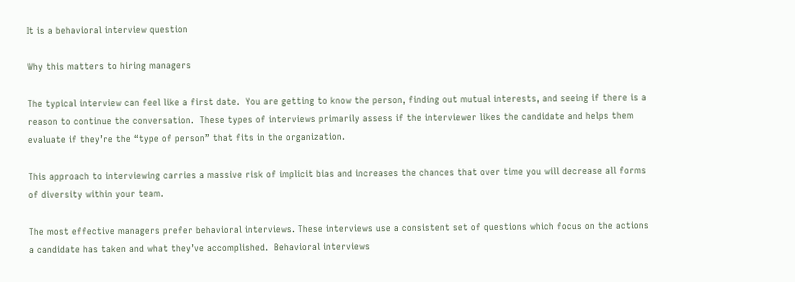It is a behavioral interview question

Why this matters to hiring managers

The typical interview can feel like a first date.  You are getting to know the person, finding out mutual interests, and seeing if there is a reason to continue the conversation.  These types of interviews primarily assess if the interviewer likes the candidate and helps them evaluate if they’re the “type of person” that fits in the organization.

This approach to interviewing carries a massive risk of implicit bias and increases the chances that over time you will decrease all forms of diversity within your team.

The most effective managers prefer behavioral interviews. These interviews use a consistent set of questions which focus on the actions a candidate has taken and what they’ve accomplished.  Behavioral interviews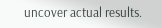uncover actual results.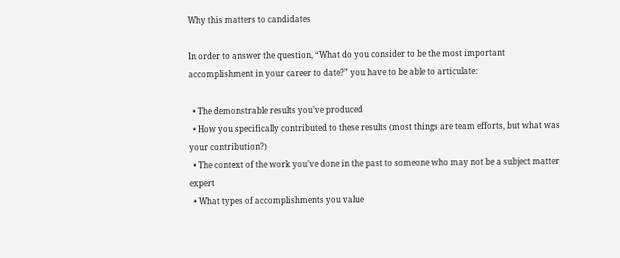Why this matters to candidates

In order to answer the question, “What do you consider to be the most important accomplishment in your career to date?” you have to be able to articulate:

  • The demonstrable results you’ve produced
  • How you specifically contributed to these results (most things are team efforts, but what was your contribution?)
  • The context of the work you’ve done in the past to someone who may not be a subject matter expert
  • What types of accomplishments you value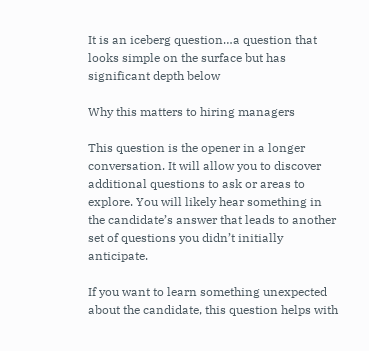It is an iceberg question…a question that looks simple on the surface but has significant depth below

Why this matters to hiring managers

This question is the opener in a longer conversation. It will allow you to discover additional questions to ask or areas to explore. You will likely hear something in the candidate’s answer that leads to another set of questions you didn’t initially anticipate.

If you want to learn something unexpected about the candidate, this question helps with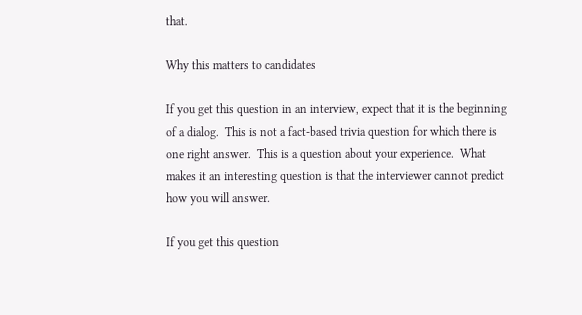that.

Why this matters to candidates

If you get this question in an interview, expect that it is the beginning of a dialog.  This is not a fact-based trivia question for which there is one right answer.  This is a question about your experience.  What makes it an interesting question is that the interviewer cannot predict how you will answer.

If you get this question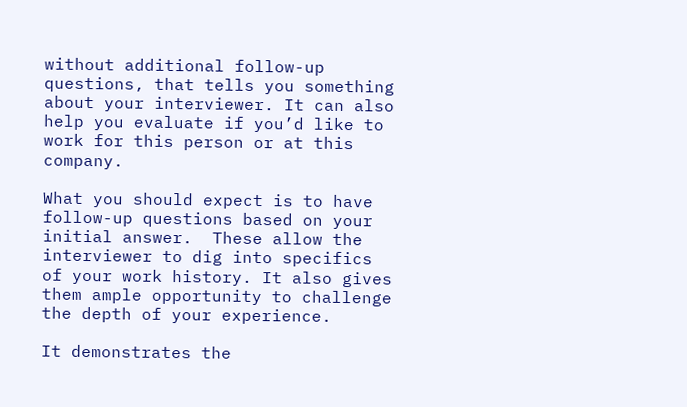without additional follow-up questions, that tells you something about your interviewer. It can also help you evaluate if you’d like to work for this person or at this company.

What you should expect is to have follow-up questions based on your initial answer.  These allow the interviewer to dig into specifics of your work history. It also gives them ample opportunity to challenge the depth of your experience.

It demonstrates the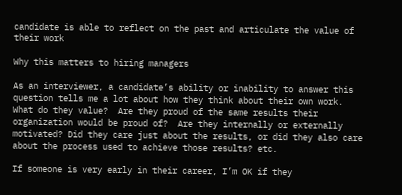candidate is able to reflect on the past and articulate the value of their work

Why this matters to hiring managers

As an interviewer, a candidate’s ability or inability to answer this question tells me a lot about how they think about their own work.  What do they value?  Are they proud of the same results their organization would be proud of?  Are they internally or externally motivated? Did they care just about the results, or did they also care about the process used to achieve those results? etc.

If someone is very early in their career, I’m OK if they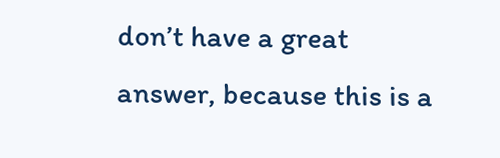don’t have a great answer, because this is a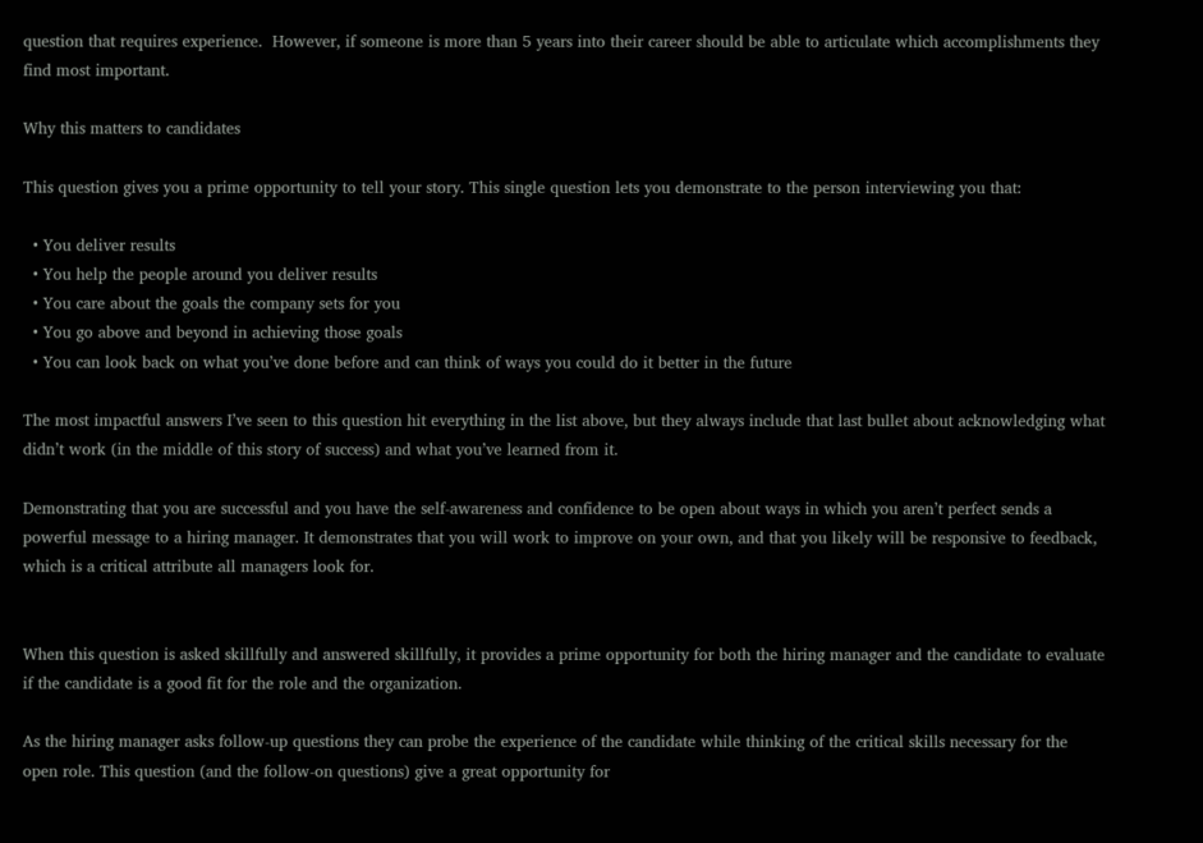question that requires experience.  However, if someone is more than 5 years into their career should be able to articulate which accomplishments they find most important.

Why this matters to candidates

This question gives you a prime opportunity to tell your story. This single question lets you demonstrate to the person interviewing you that:

  • You deliver results
  • You help the people around you deliver results
  • You care about the goals the company sets for you
  • You go above and beyond in achieving those goals
  • You can look back on what you’ve done before and can think of ways you could do it better in the future

The most impactful answers I’ve seen to this question hit everything in the list above, but they always include that last bullet about acknowledging what didn’t work (in the middle of this story of success) and what you’ve learned from it.

Demonstrating that you are successful and you have the self-awareness and confidence to be open about ways in which you aren’t perfect sends a powerful message to a hiring manager. It demonstrates that you will work to improve on your own, and that you likely will be responsive to feedback, which is a critical attribute all managers look for.


When this question is asked skillfully and answered skillfully, it provides a prime opportunity for both the hiring manager and the candidate to evaluate if the candidate is a good fit for the role and the organization.

As the hiring manager asks follow-up questions they can probe the experience of the candidate while thinking of the critical skills necessary for the open role. This question (and the follow-on questions) give a great opportunity for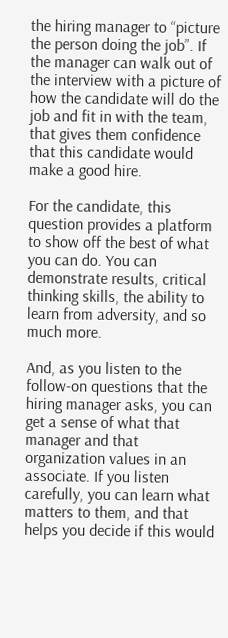the hiring manager to “picture the person doing the job”. If the manager can walk out of the interview with a picture of how the candidate will do the job and fit in with the team, that gives them confidence that this candidate would make a good hire.

For the candidate, this question provides a platform to show off the best of what you can do. You can demonstrate results, critical thinking skills, the ability to learn from adversity, and so much more.

And, as you listen to the follow-on questions that the hiring manager asks, you can get a sense of what that manager and that organization values in an associate. If you listen carefully, you can learn what matters to them, and that helps you decide if this would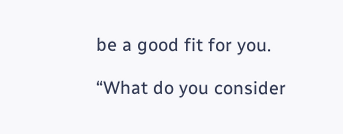be a good fit for you.

“What do you consider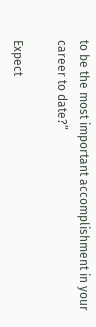to be the most important accomplishment in your career to date?”

Expect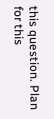this question. Plan for this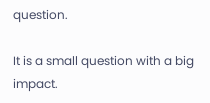question.

It is a small question with a big impact.